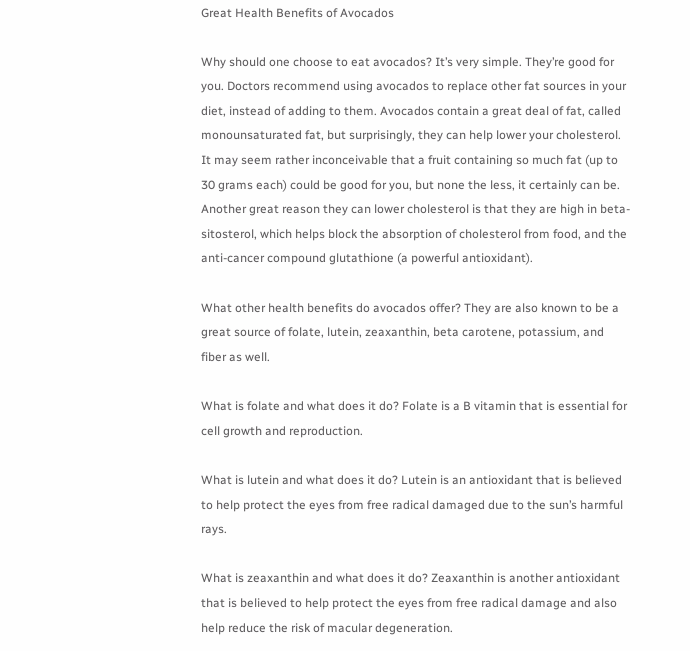Great Health Benefits of Avocados

Why should one choose to eat avocados? It’s very simple. They’re good for you. Doctors recommend using avocados to replace other fat sources in your diet, instead of adding to them. Avocados contain a great deal of fat, called monounsaturated fat, but surprisingly, they can help lower your cholesterol. It may seem rather inconceivable that a fruit containing so much fat (up to 30 grams each) could be good for you, but none the less, it certainly can be. Another great reason they can lower cholesterol is that they are high in beta-sitosterol, which helps block the absorption of cholesterol from food, and the anti-cancer compound glutathione (a powerful antioxidant).

What other health benefits do avocados offer? They are also known to be a great source of folate, lutein, zeaxanthin, beta carotene, potassium, and fiber as well.

What is folate and what does it do? Folate is a B vitamin that is essential for cell growth and reproduction.

What is lutein and what does it do? Lutein is an antioxidant that is believed to help protect the eyes from free radical damaged due to the sun’s harmful rays.

What is zeaxanthin and what does it do? Zeaxanthin is another antioxidant that is believed to help protect the eyes from free radical damage and also help reduce the risk of macular degeneration.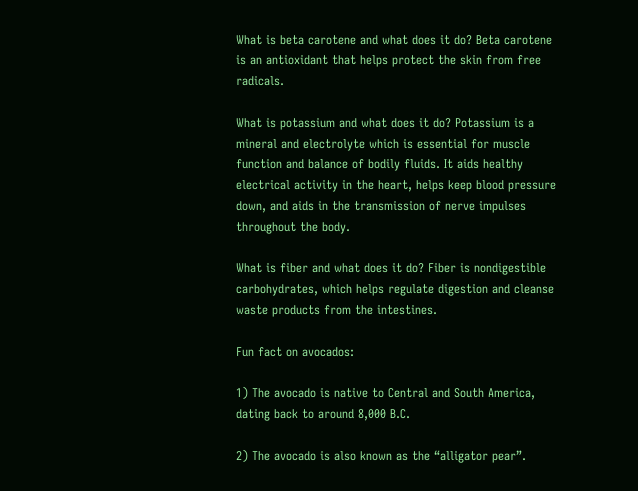What is beta carotene and what does it do? Beta carotene is an antioxidant that helps protect the skin from free radicals.

What is potassium and what does it do? Potassium is a mineral and electrolyte which is essential for muscle function and balance of bodily fluids. It aids healthy electrical activity in the heart, helps keep blood pressure down, and aids in the transmission of nerve impulses throughout the body.

What is fiber and what does it do? Fiber is nondigestible carbohydrates, which helps regulate digestion and cleanse waste products from the intestines.

Fun fact on avocados:

1) The avocado is native to Central and South America, dating back to around 8,000 B.C.

2) The avocado is also known as the “alligator pear”.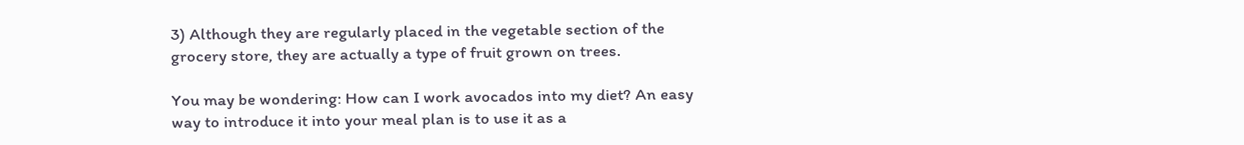3) Although they are regularly placed in the vegetable section of the grocery store, they are actually a type of fruit grown on trees.

You may be wondering: How can I work avocados into my diet? An easy way to introduce it into your meal plan is to use it as a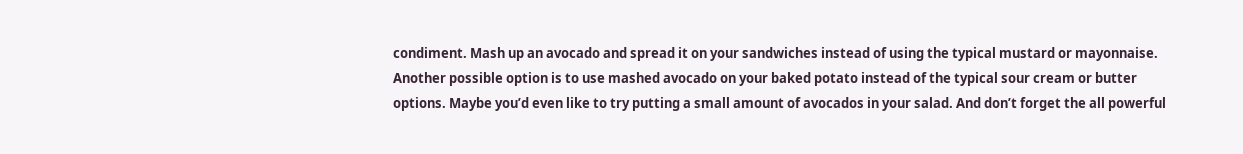condiment. Mash up an avocado and spread it on your sandwiches instead of using the typical mustard or mayonnaise. Another possible option is to use mashed avocado on your baked potato instead of the typical sour cream or butter options. Maybe you’d even like to try putting a small amount of avocados in your salad. And don’t forget the all powerful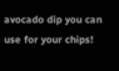avocado dip you can use for your chips!